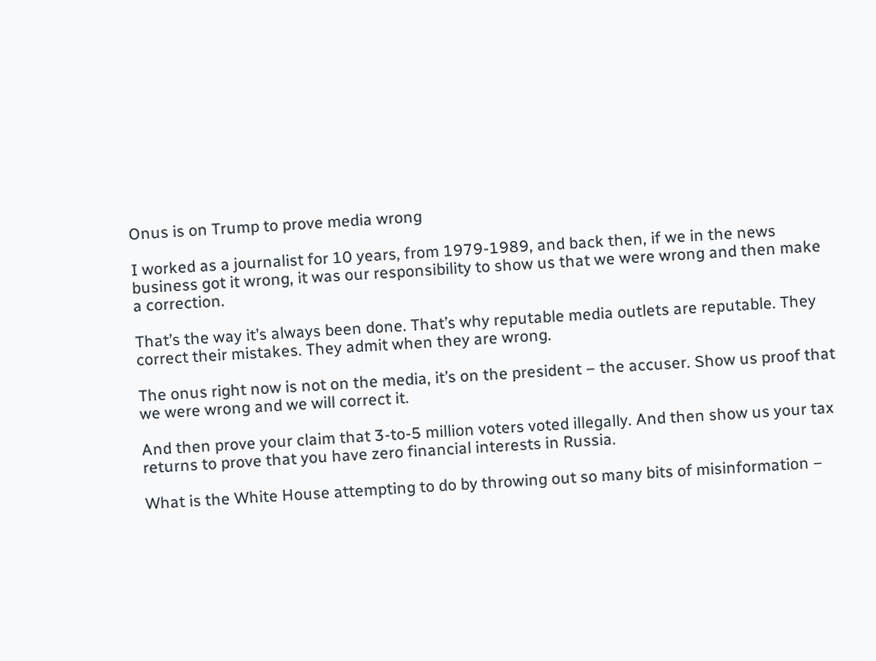Onus is on Trump to prove media wrong

I worked as a journalist for 10 years, from 1979-1989, and back then, if we in the news business got it wrong, it was our responsibility to show us that we were wrong and then make a correction.

That’s the way it’s always been done. That’s why reputable media outlets are reputable. They correct their mistakes. They admit when they are wrong.

The onus right now is not on the media, it’s on the president – the accuser. Show us proof that we were wrong and we will correct it.

And then prove your claim that 3-to-5 million voters voted illegally. And then show us your tax returns to prove that you have zero financial interests in Russia.

What is the White House attempting to do by throwing out so many bits of misinformation –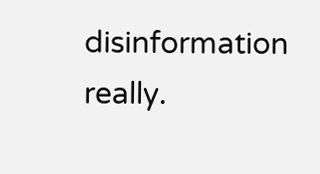disinformation really.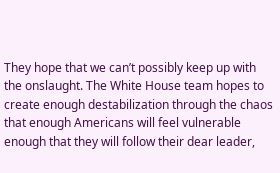They hope that we can’t possibly keep up with the onslaught. The White House team hopes to create enough destabilization through the chaos that enough Americans will feel vulnerable enough that they will follow their dear leader,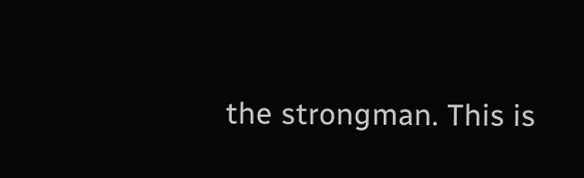the strongman. This is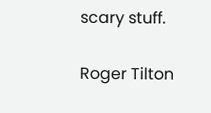scary stuff.

Roger Tilton